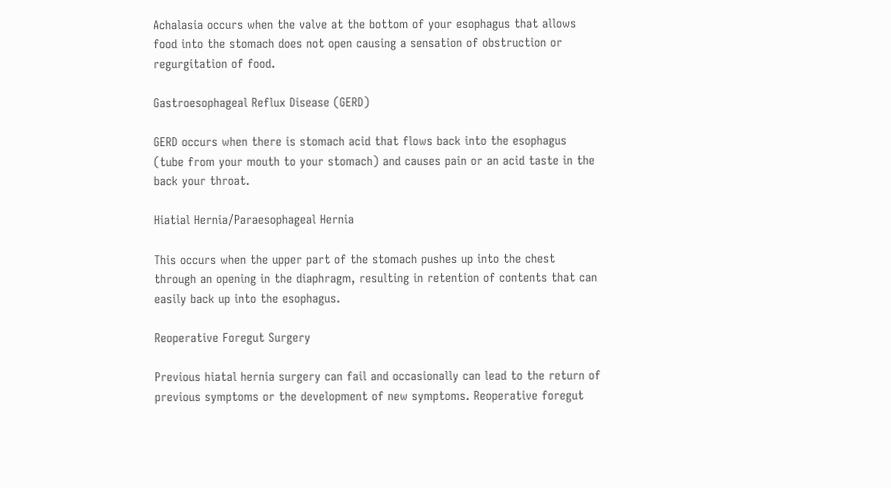Achalasia occurs when the valve at the bottom of your esophagus that allows food into the stomach does not open causing a sensation of obstruction or regurgitation of food.

Gastroesophageal Reflux Disease (GERD)

GERD occurs when there is stomach acid that flows back into the esophagus (tube from your mouth to your stomach) and causes pain or an acid taste in the back your throat.

Hiatial Hernia/Paraesophageal Hernia

This occurs when the upper part of the stomach pushes up into the chest through an opening in the diaphragm, resulting in retention of contents that can easily back up into the esophagus.

Reoperative Foregut Surgery

Previous hiatal hernia surgery can fail and occasionally can lead to the return of previous symptoms or the development of new symptoms. Reoperative foregut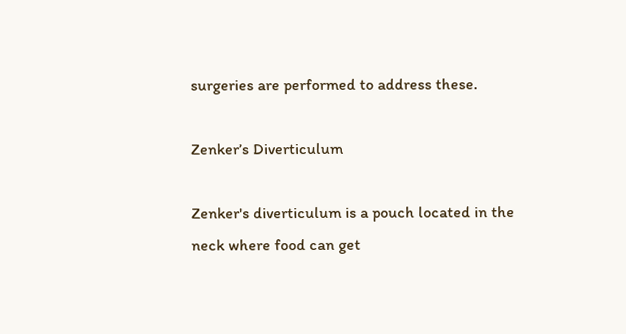surgeries are performed to address these.

Zenker’s Diverticulum

Zenker's diverticulum is a pouch located in the neck where food can get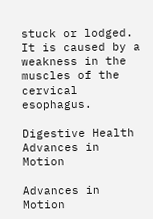stuck or lodged. It is caused by a weakness in the muscles of the cervical esophagus.

Digestive Health Advances in Motion

Advances in Motion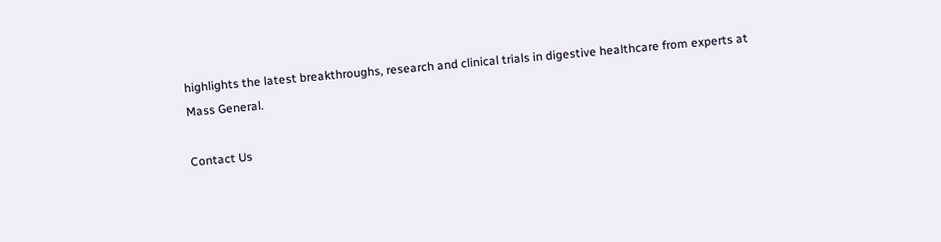highlights the latest breakthroughs, research and clinical trials in digestive healthcare from experts at Mass General.

Contact Us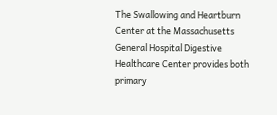The Swallowing and Heartburn Center at the Massachusetts General Hospital Digestive Healthcare Center provides both primary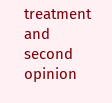treatment and second opinion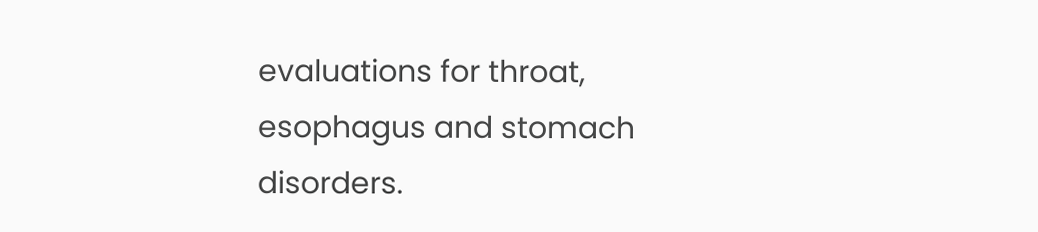evaluations for throat, esophagus and stomach disorders.